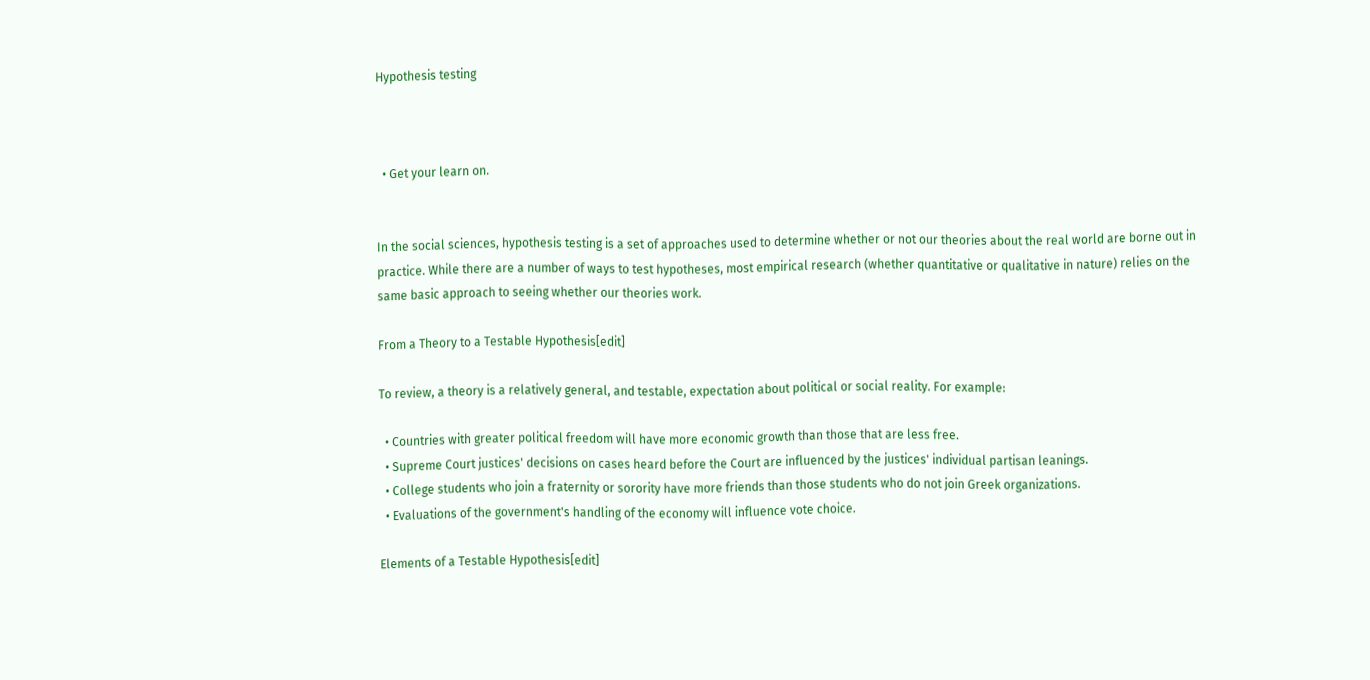Hypothesis testing



  • Get your learn on.


In the social sciences, hypothesis testing is a set of approaches used to determine whether or not our theories about the real world are borne out in practice. While there are a number of ways to test hypotheses, most empirical research (whether quantitative or qualitative in nature) relies on the same basic approach to seeing whether our theories work.

From a Theory to a Testable Hypothesis[edit]

To review, a theory is a relatively general, and testable, expectation about political or social reality. For example:

  • Countries with greater political freedom will have more economic growth than those that are less free.
  • Supreme Court justices' decisions on cases heard before the Court are influenced by the justices' individual partisan leanings.
  • College students who join a fraternity or sorority have more friends than those students who do not join Greek organizations.
  • Evaluations of the government's handling of the economy will influence vote choice.

Elements of a Testable Hypothesis[edit]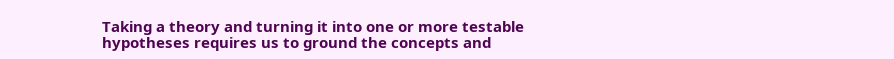Taking a theory and turning it into one or more testable hypotheses requires us to ground the concepts and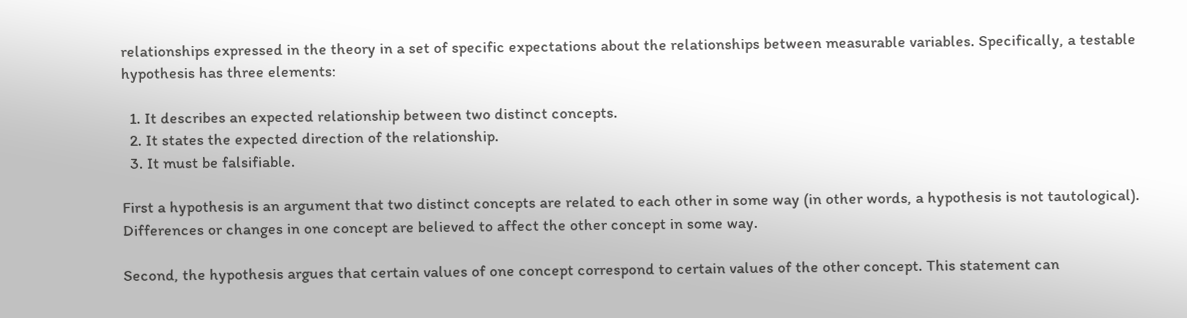relationships expressed in the theory in a set of specific expectations about the relationships between measurable variables. Specifically, a testable hypothesis has three elements:

  1. It describes an expected relationship between two distinct concepts.
  2. It states the expected direction of the relationship.
  3. It must be falsifiable.

First a hypothesis is an argument that two distinct concepts are related to each other in some way (in other words, a hypothesis is not tautological). Differences or changes in one concept are believed to affect the other concept in some way.

Second, the hypothesis argues that certain values of one concept correspond to certain values of the other concept. This statement can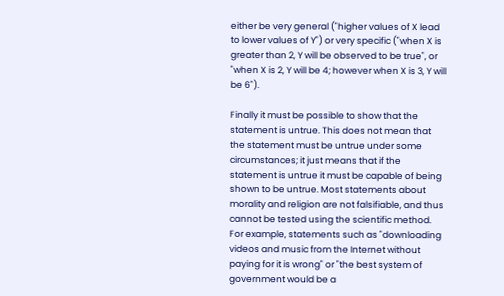either be very general ("higher values of X lead to lower values of Y") or very specific ("when X is greater than 2, Y will be observed to be true", or "when X is 2, Y will be 4; however when X is 3, Y will be 6").

Finally it must be possible to show that the statement is untrue. This does not mean that the statement must be untrue under some circumstances; it just means that if the statement is untrue it must be capable of being shown to be untrue. Most statements about morality and religion are not falsifiable, and thus cannot be tested using the scientific method. For example, statements such as "downloading videos and music from the Internet without paying for it is wrong" or "the best system of government would be a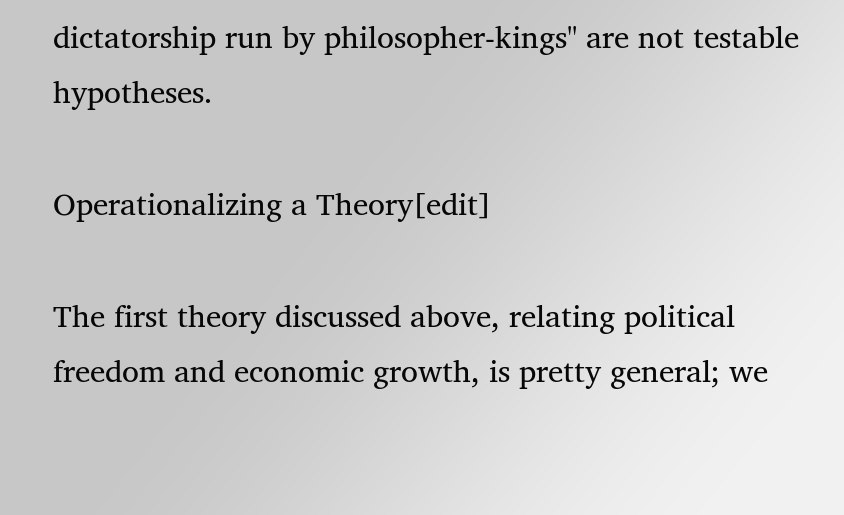dictatorship run by philosopher-kings" are not testable hypotheses.

Operationalizing a Theory[edit]

The first theory discussed above, relating political freedom and economic growth, is pretty general; we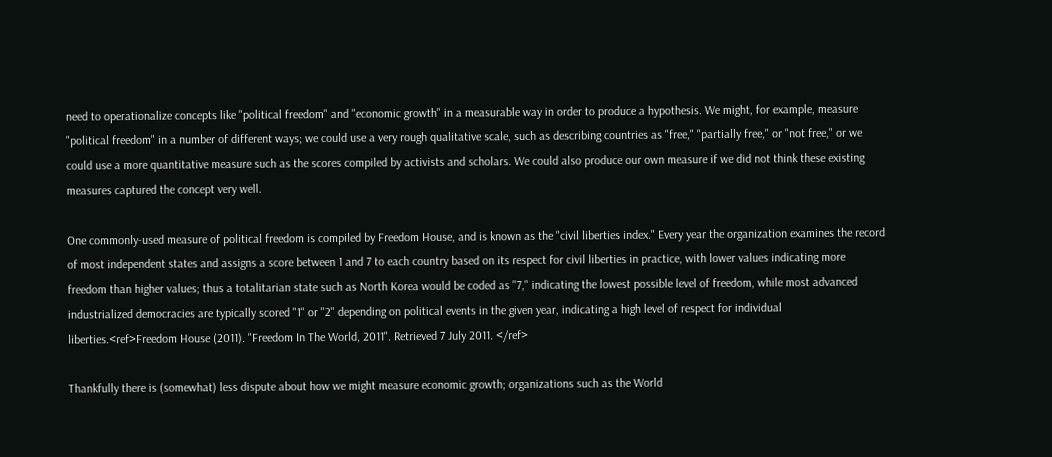need to operationalize concepts like "political freedom" and "economic growth" in a measurable way in order to produce a hypothesis. We might, for example, measure "political freedom" in a number of different ways; we could use a very rough qualitative scale, such as describing countries as "free," "partially free," or "not free," or we could use a more quantitative measure such as the scores compiled by activists and scholars. We could also produce our own measure if we did not think these existing measures captured the concept very well.

One commonly-used measure of political freedom is compiled by Freedom House, and is known as the "civil liberties index." Every year the organization examines the record of most independent states and assigns a score between 1 and 7 to each country based on its respect for civil liberties in practice, with lower values indicating more freedom than higher values; thus a totalitarian state such as North Korea would be coded as "7," indicating the lowest possible level of freedom, while most advanced industrialized democracies are typically scored "1" or "2" depending on political events in the given year, indicating a high level of respect for individual liberties.<ref>Freedom House (2011). "Freedom In The World, 2011". Retrieved 7 July 2011. </ref>

Thankfully there is (somewhat) less dispute about how we might measure economic growth; organizations such as the World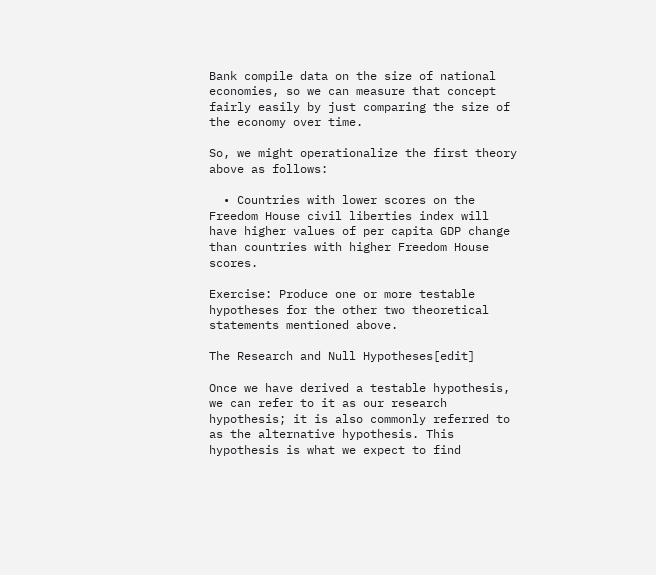Bank compile data on the size of national economies, so we can measure that concept fairly easily by just comparing the size of the economy over time.

So, we might operationalize the first theory above as follows:

  • Countries with lower scores on the Freedom House civil liberties index will have higher values of per capita GDP change than countries with higher Freedom House scores.

Exercise: Produce one or more testable hypotheses for the other two theoretical statements mentioned above.

The Research and Null Hypotheses[edit]

Once we have derived a testable hypothesis, we can refer to it as our research hypothesis; it is also commonly referred to as the alternative hypothesis. This hypothesis is what we expect to find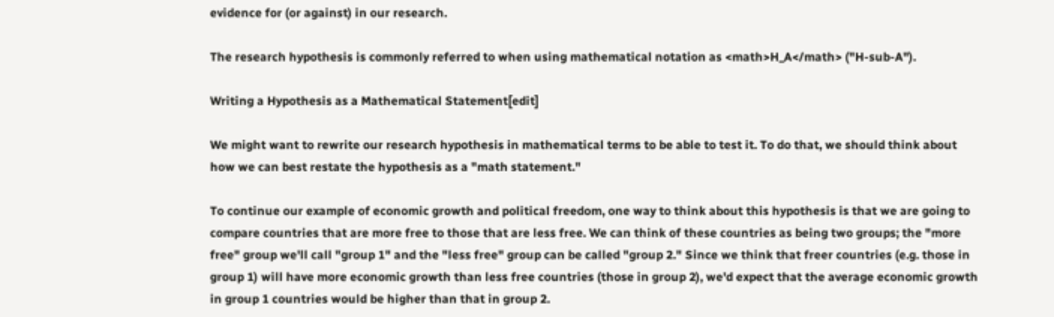evidence for (or against) in our research.

The research hypothesis is commonly referred to when using mathematical notation as <math>H_A</math> ("H-sub-A").

Writing a Hypothesis as a Mathematical Statement[edit]

We might want to rewrite our research hypothesis in mathematical terms to be able to test it. To do that, we should think about how we can best restate the hypothesis as a "math statement."

To continue our example of economic growth and political freedom, one way to think about this hypothesis is that we are going to compare countries that are more free to those that are less free. We can think of these countries as being two groups; the "more free" group we'll call "group 1" and the "less free" group can be called "group 2." Since we think that freer countries (e.g. those in group 1) will have more economic growth than less free countries (those in group 2), we'd expect that the average economic growth in group 1 countries would be higher than that in group 2.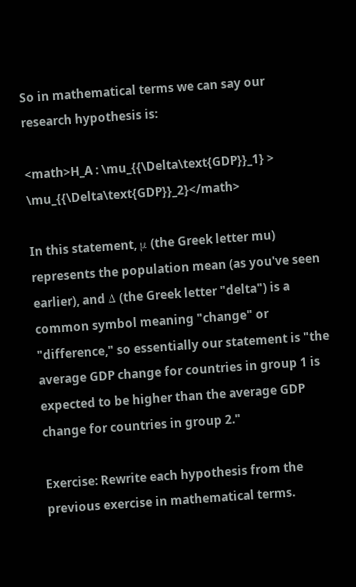So in mathematical terms we can say our research hypothesis is:

<math>H_A : \mu_{{\Delta\text{GDP}}_1} > \mu_{{\Delta\text{GDP}}_2}</math>

In this statement, μ (the Greek letter mu) represents the population mean (as you've seen earlier), and Δ (the Greek letter "delta") is a common symbol meaning "change" or "difference," so essentially our statement is "the average GDP change for countries in group 1 is expected to be higher than the average GDP change for countries in group 2."

Exercise: Rewrite each hypothesis from the previous exercise in mathematical terms.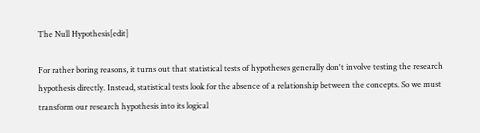The Null Hypothesis[edit]

For rather boring reasons, it turns out that statistical tests of hypotheses generally don't involve testing the research hypothesis directly. Instead, statistical tests look for the absence of a relationship between the concepts. So we must transform our research hypothesis into its logical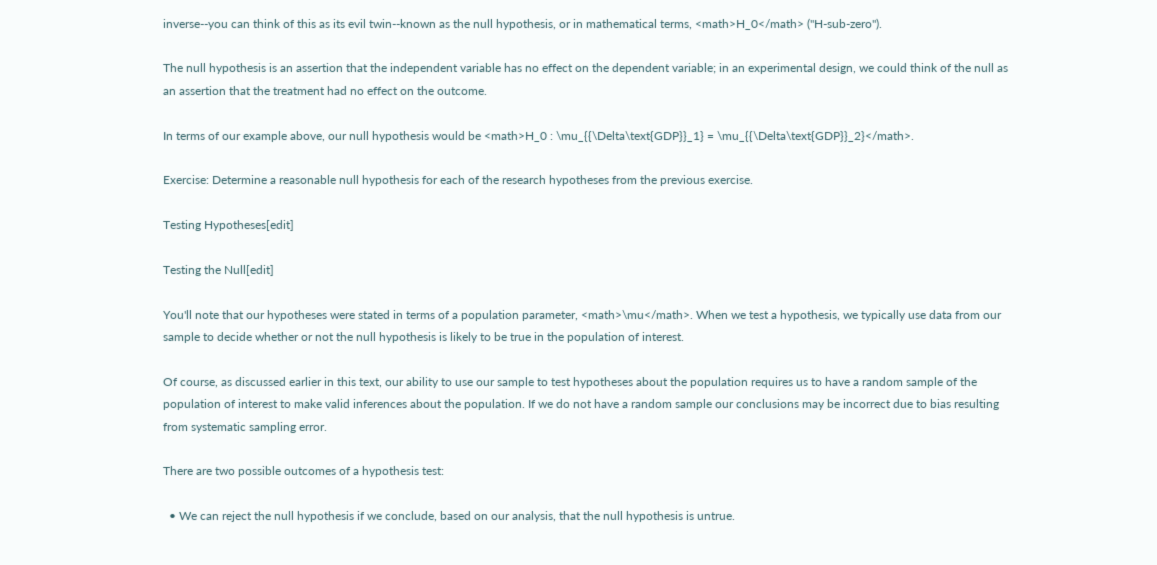inverse--you can think of this as its evil twin--known as the null hypothesis, or in mathematical terms, <math>H_0</math> ("H-sub-zero").

The null hypothesis is an assertion that the independent variable has no effect on the dependent variable; in an experimental design, we could think of the null as an assertion that the treatment had no effect on the outcome.

In terms of our example above, our null hypothesis would be <math>H_0 : \mu_{{\Delta\text{GDP}}_1} = \mu_{{\Delta\text{GDP}}_2}</math>.

Exercise: Determine a reasonable null hypothesis for each of the research hypotheses from the previous exercise.

Testing Hypotheses[edit]

Testing the Null[edit]

You'll note that our hypotheses were stated in terms of a population parameter, <math>\mu</math>. When we test a hypothesis, we typically use data from our sample to decide whether or not the null hypothesis is likely to be true in the population of interest.

Of course, as discussed earlier in this text, our ability to use our sample to test hypotheses about the population requires us to have a random sample of the population of interest to make valid inferences about the population. If we do not have a random sample our conclusions may be incorrect due to bias resulting from systematic sampling error.

There are two possible outcomes of a hypothesis test:

  • We can reject the null hypothesis if we conclude, based on our analysis, that the null hypothesis is untrue.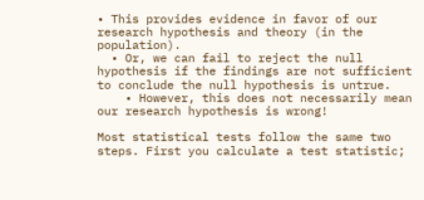• This provides evidence in favor of our research hypothesis and theory (in the population).
  • Or, we can fail to reject the null hypothesis if the findings are not sufficient to conclude the null hypothesis is untrue.
    • However, this does not necessarily mean our research hypothesis is wrong!

Most statistical tests follow the same two steps. First you calculate a test statistic;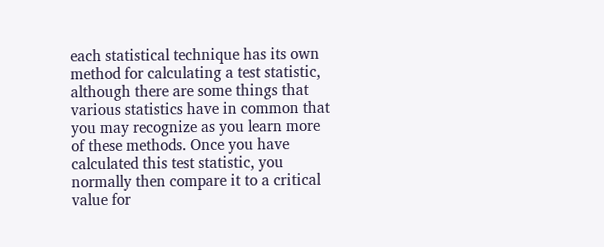each statistical technique has its own method for calculating a test statistic, although there are some things that various statistics have in common that you may recognize as you learn more of these methods. Once you have calculated this test statistic, you normally then compare it to a critical value for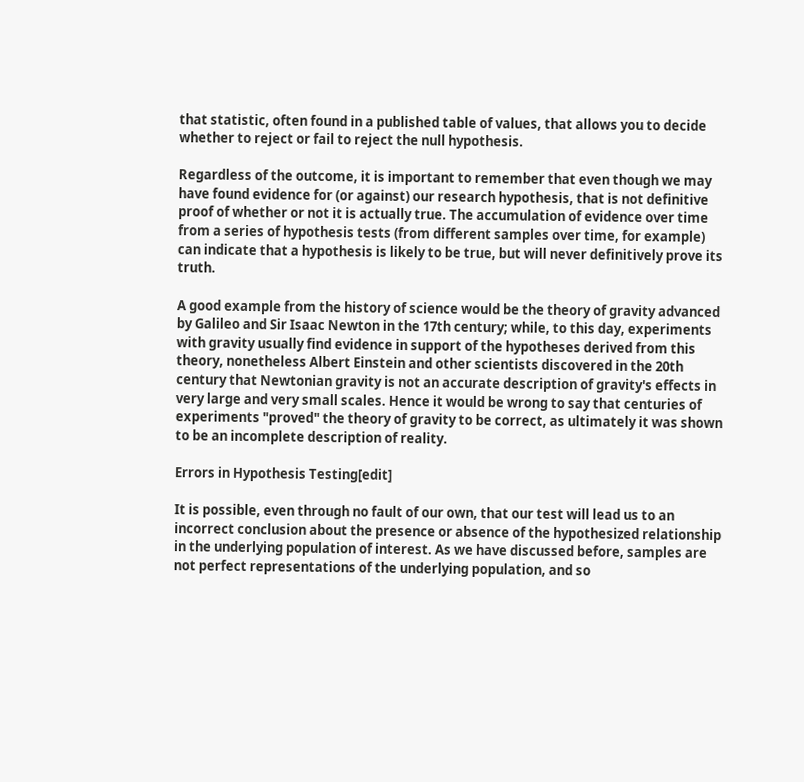that statistic, often found in a published table of values, that allows you to decide whether to reject or fail to reject the null hypothesis.

Regardless of the outcome, it is important to remember that even though we may have found evidence for (or against) our research hypothesis, that is not definitive proof of whether or not it is actually true. The accumulation of evidence over time from a series of hypothesis tests (from different samples over time, for example) can indicate that a hypothesis is likely to be true, but will never definitively prove its truth.

A good example from the history of science would be the theory of gravity advanced by Galileo and Sir Isaac Newton in the 17th century; while, to this day, experiments with gravity usually find evidence in support of the hypotheses derived from this theory, nonetheless Albert Einstein and other scientists discovered in the 20th century that Newtonian gravity is not an accurate description of gravity's effects in very large and very small scales. Hence it would be wrong to say that centuries of experiments "proved" the theory of gravity to be correct, as ultimately it was shown to be an incomplete description of reality.

Errors in Hypothesis Testing[edit]

It is possible, even through no fault of our own, that our test will lead us to an incorrect conclusion about the presence or absence of the hypothesized relationship in the underlying population of interest. As we have discussed before, samples are not perfect representations of the underlying population, and so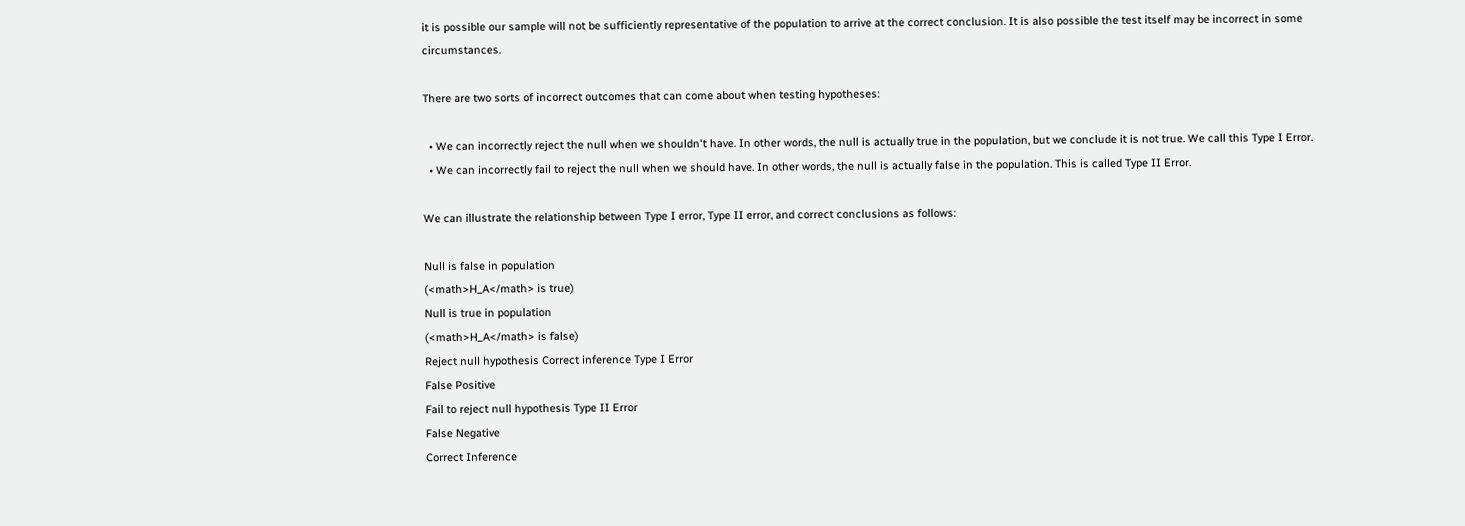it is possible our sample will not be sufficiently representative of the population to arrive at the correct conclusion. It is also possible the test itself may be incorrect in some circumstances.

There are two sorts of incorrect outcomes that can come about when testing hypotheses:

  • We can incorrectly reject the null when we shouldn't have. In other words, the null is actually true in the population, but we conclude it is not true. We call this Type I Error.
  • We can incorrectly fail to reject the null when we should have. In other words, the null is actually false in the population. This is called Type II Error.

We can illustrate the relationship between Type I error, Type II error, and correct conclusions as follows:

Null is false in population
(<math>H_A</math> is true)
Null is true in population
(<math>H_A</math> is false)
Reject null hypothesis Correct inference Type I Error
False Positive
Fail to reject null hypothesis Type II Error
False Negative
Correct Inference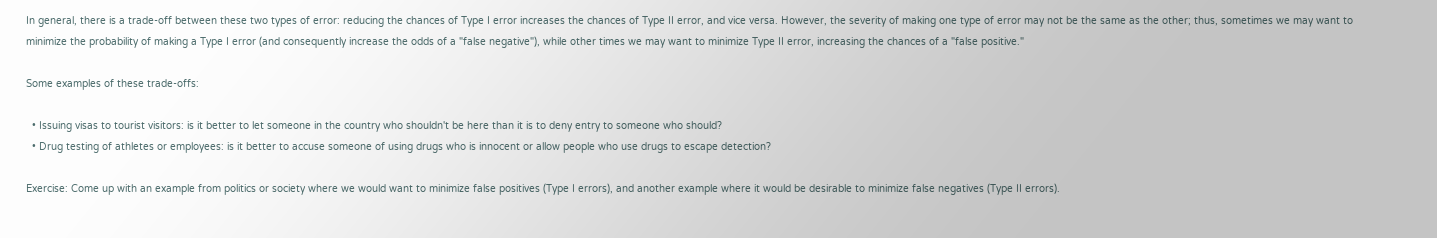In general, there is a trade-off between these two types of error: reducing the chances of Type I error increases the chances of Type II error, and vice versa. However, the severity of making one type of error may not be the same as the other; thus, sometimes we may want to minimize the probability of making a Type I error (and consequently increase the odds of a "false negative"), while other times we may want to minimize Type II error, increasing the chances of a "false positive."

Some examples of these trade-offs:

  • Issuing visas to tourist visitors: is it better to let someone in the country who shouldn't be here than it is to deny entry to someone who should?
  • Drug testing of athletes or employees: is it better to accuse someone of using drugs who is innocent or allow people who use drugs to escape detection?

Exercise: Come up with an example from politics or society where we would want to minimize false positives (Type I errors), and another example where it would be desirable to minimize false negatives (Type II errors).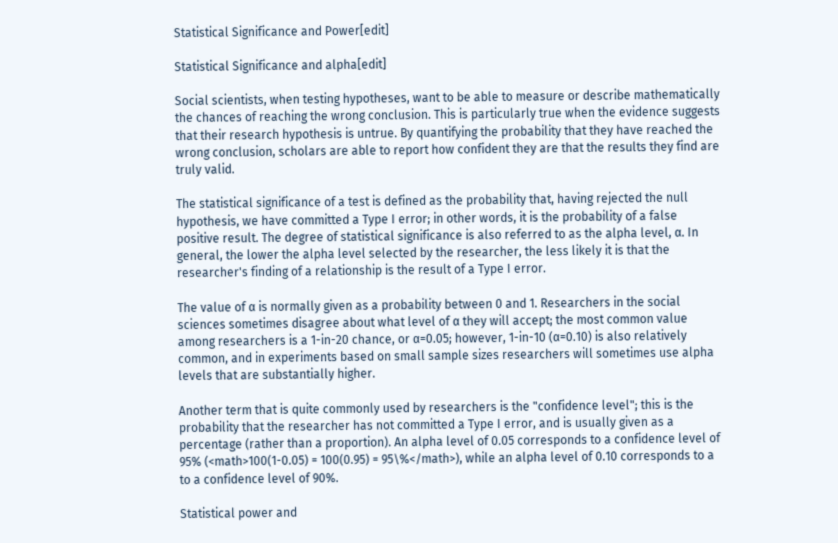Statistical Significance and Power[edit]

Statistical Significance and alpha[edit]

Social scientists, when testing hypotheses, want to be able to measure or describe mathematically the chances of reaching the wrong conclusion. This is particularly true when the evidence suggests that their research hypothesis is untrue. By quantifying the probability that they have reached the wrong conclusion, scholars are able to report how confident they are that the results they find are truly valid.

The statistical significance of a test is defined as the probability that, having rejected the null hypothesis, we have committed a Type I error; in other words, it is the probability of a false positive result. The degree of statistical significance is also referred to as the alpha level, α. In general, the lower the alpha level selected by the researcher, the less likely it is that the researcher's finding of a relationship is the result of a Type I error.

The value of α is normally given as a probability between 0 and 1. Researchers in the social sciences sometimes disagree about what level of α they will accept; the most common value among researchers is a 1-in-20 chance, or α=0.05; however, 1-in-10 (α=0.10) is also relatively common, and in experiments based on small sample sizes researchers will sometimes use alpha levels that are substantially higher.

Another term that is quite commonly used by researchers is the "confidence level"; this is the probability that the researcher has not committed a Type I error, and is usually given as a percentage (rather than a proportion). An alpha level of 0.05 corresponds to a confidence level of 95% (<math>100(1-0.05) = 100(0.95) = 95\%</math>), while an alpha level of 0.10 corresponds to a to a confidence level of 90%.

Statistical power and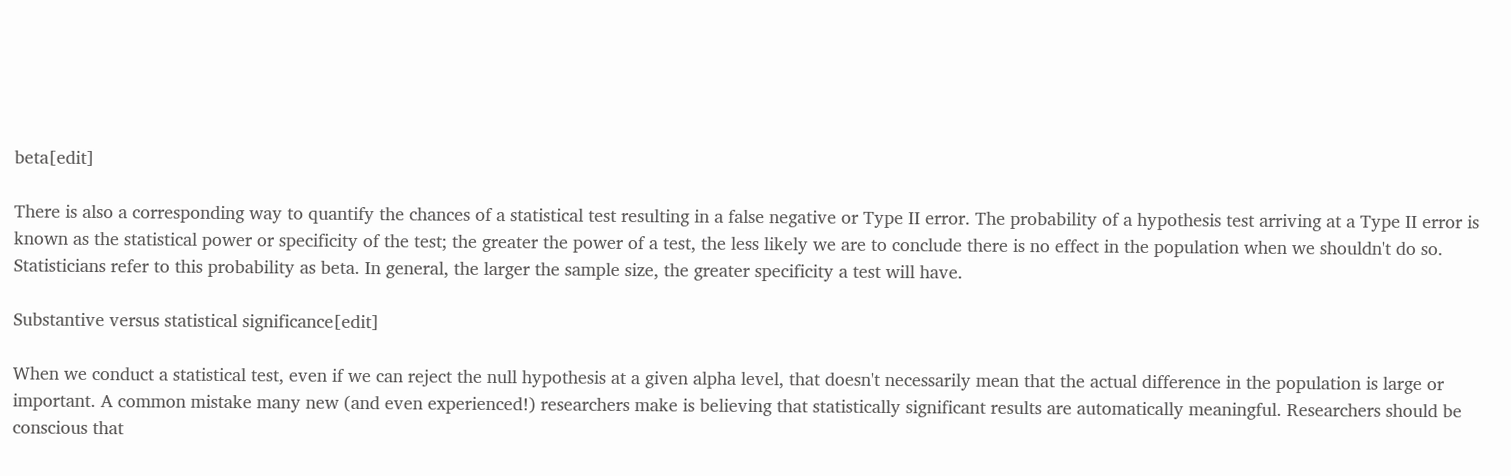beta[edit]

There is also a corresponding way to quantify the chances of a statistical test resulting in a false negative or Type II error. The probability of a hypothesis test arriving at a Type II error is known as the statistical power or specificity of the test; the greater the power of a test, the less likely we are to conclude there is no effect in the population when we shouldn't do so. Statisticians refer to this probability as beta. In general, the larger the sample size, the greater specificity a test will have.

Substantive versus statistical significance[edit]

When we conduct a statistical test, even if we can reject the null hypothesis at a given alpha level, that doesn't necessarily mean that the actual difference in the population is large or important. A common mistake many new (and even experienced!) researchers make is believing that statistically significant results are automatically meaningful. Researchers should be conscious that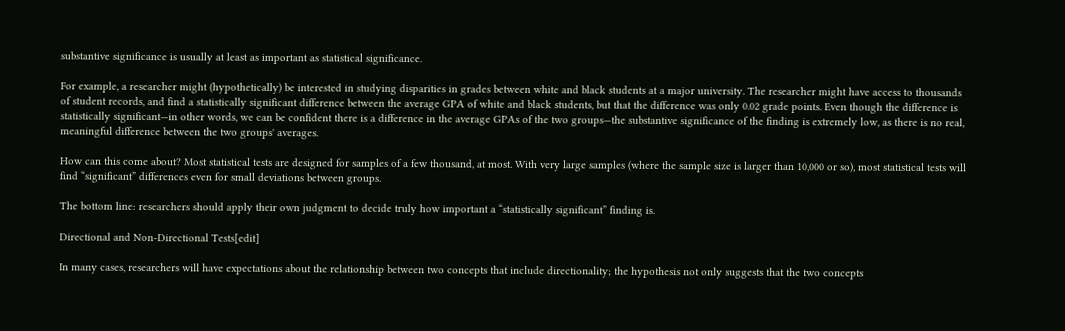substantive significance is usually at least as important as statistical significance.

For example, a researcher might (hypothetically) be interested in studying disparities in grades between white and black students at a major university. The researcher might have access to thousands of student records, and find a statistically significant difference between the average GPA of white and black students, but that the difference was only 0.02 grade points. Even though the difference is statistically significant—in other words, we can be confident there is a difference in the average GPAs of the two groups—the substantive significance of the finding is extremely low, as there is no real, meaningful difference between the two groups' averages.

How can this come about? Most statistical tests are designed for samples of a few thousand, at most. With very large samples (where the sample size is larger than 10,000 or so), most statistical tests will find “significant” differences even for small deviations between groups.

The bottom line: researchers should apply their own judgment to decide truly how important a “statistically significant” finding is.

Directional and Non-Directional Tests[edit]

In many cases, researchers will have expectations about the relationship between two concepts that include directionality; the hypothesis not only suggests that the two concepts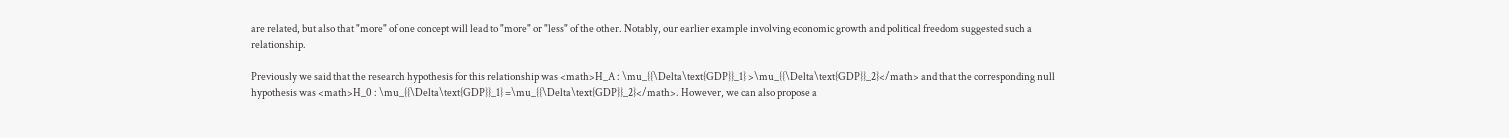are related, but also that "more" of one concept will lead to "more" or "less" of the other. Notably, our earlier example involving economic growth and political freedom suggested such a relationship.

Previously we said that the research hypothesis for this relationship was <math>H_A : \mu_{{\Delta\text{GDP}}_1} >\mu_{{\Delta\text{GDP}}_2}</math> and that the corresponding null hypothesis was <math>H_0 : \mu_{{\Delta\text{GDP}}_1} =\mu_{{\Delta\text{GDP}}_2}</math>. However, we can also propose a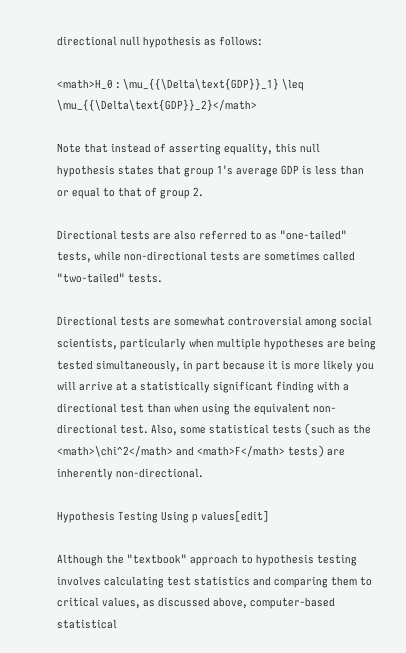directional null hypothesis as follows:

<math>H_0 : \mu_{{\Delta\text{GDP}}_1} \leq \mu_{{\Delta\text{GDP}}_2}</math>

Note that instead of asserting equality, this null hypothesis states that group 1's average GDP is less than or equal to that of group 2.

Directional tests are also referred to as "one-tailed" tests, while non-directional tests are sometimes called "two-tailed" tests.

Directional tests are somewhat controversial among social scientists, particularly when multiple hypotheses are being tested simultaneously, in part because it is more likely you will arrive at a statistically significant finding with a directional test than when using the equivalent non-directional test. Also, some statistical tests (such as the <math>\chi^2</math> and <math>F</math> tests) are inherently non-directional.

Hypothesis Testing Using p values[edit]

Although the "textbook" approach to hypothesis testing involves calculating test statistics and comparing them to critical values, as discussed above, computer-based statistical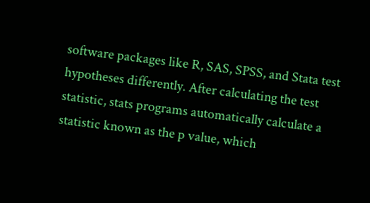software packages like R, SAS, SPSS, and Stata test hypotheses differently. After calculating the test statistic, stats programs automatically calculate a statistic known as the p value, which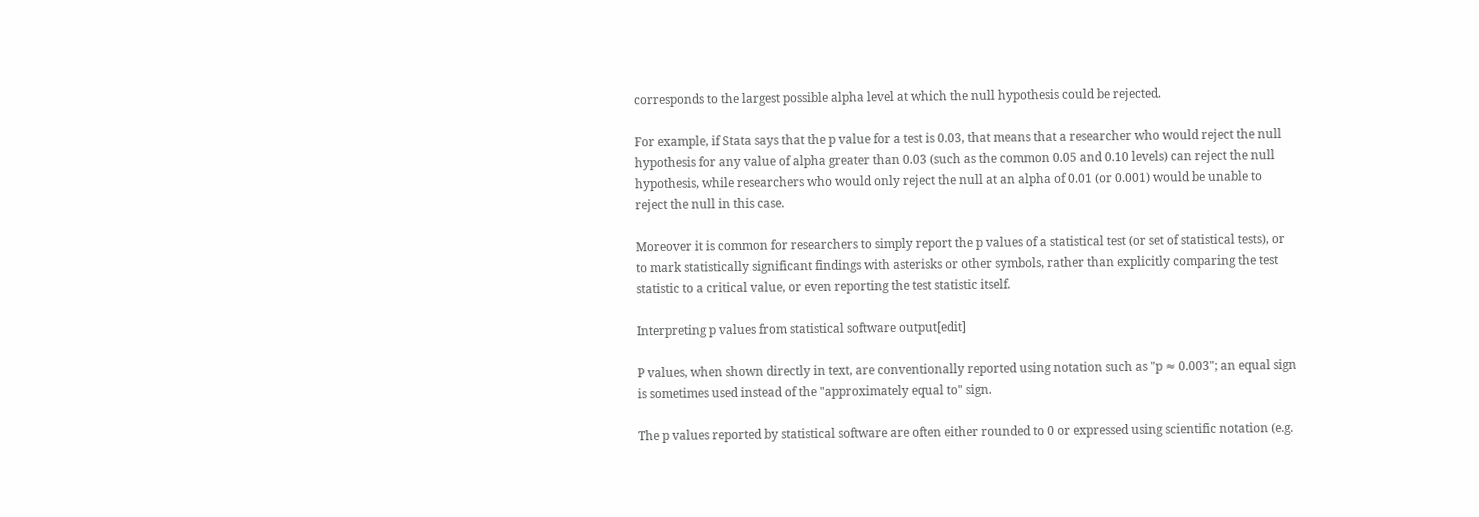corresponds to the largest possible alpha level at which the null hypothesis could be rejected.

For example, if Stata says that the p value for a test is 0.03, that means that a researcher who would reject the null hypothesis for any value of alpha greater than 0.03 (such as the common 0.05 and 0.10 levels) can reject the null hypothesis, while researchers who would only reject the null at an alpha of 0.01 (or 0.001) would be unable to reject the null in this case.

Moreover it is common for researchers to simply report the p values of a statistical test (or set of statistical tests), or to mark statistically significant findings with asterisks or other symbols, rather than explicitly comparing the test statistic to a critical value, or even reporting the test statistic itself.

Interpreting p values from statistical software output[edit]

P values, when shown directly in text, are conventionally reported using notation such as "p ≈ 0.003"; an equal sign is sometimes used instead of the "approximately equal to" sign.

The p values reported by statistical software are often either rounded to 0 or expressed using scientific notation (e.g.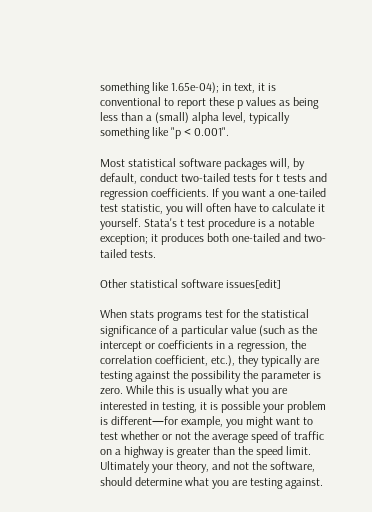something like 1.65e-04); in text, it is conventional to report these p values as being less than a (small) alpha level, typically something like "p < 0.001".

Most statistical software packages will, by default, conduct two-tailed tests for t tests and regression coefficients. If you want a one-tailed test statistic, you will often have to calculate it yourself. Stata's t test procedure is a notable exception; it produces both one-tailed and two-tailed tests.

Other statistical software issues[edit]

When stats programs test for the statistical significance of a particular value (such as the intercept or coefficients in a regression, the correlation coefficient, etc.), they typically are testing against the possibility the parameter is zero. While this is usually what you are interested in testing, it is possible your problem is different—for example, you might want to test whether or not the average speed of traffic on a highway is greater than the speed limit. Ultimately your theory, and not the software, should determine what you are testing against.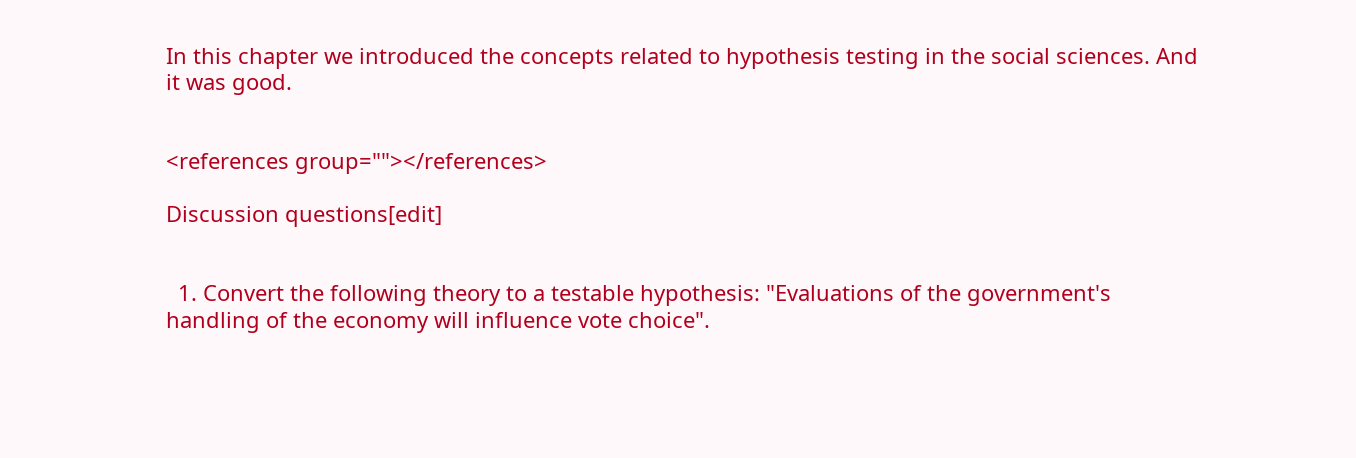In this chapter we introduced the concepts related to hypothesis testing in the social sciences. And it was good.


<references group=""></references>

Discussion questions[edit]


  1. Convert the following theory to a testable hypothesis: "Evaluations of the government's handling of the economy will influence vote choice".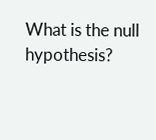What is the null hypothesis?